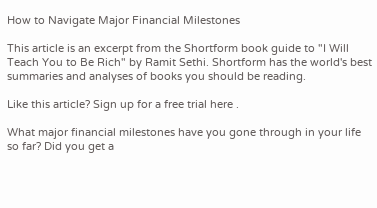How to Navigate Major Financial Milestones

This article is an excerpt from the Shortform book guide to "I Will Teach You to Be Rich" by Ramit Sethi. Shortform has the world's best summaries and analyses of books you should be reading.

Like this article? Sign up for a free trial here .

What major financial milestones have you gone through in your life so far? Did you get a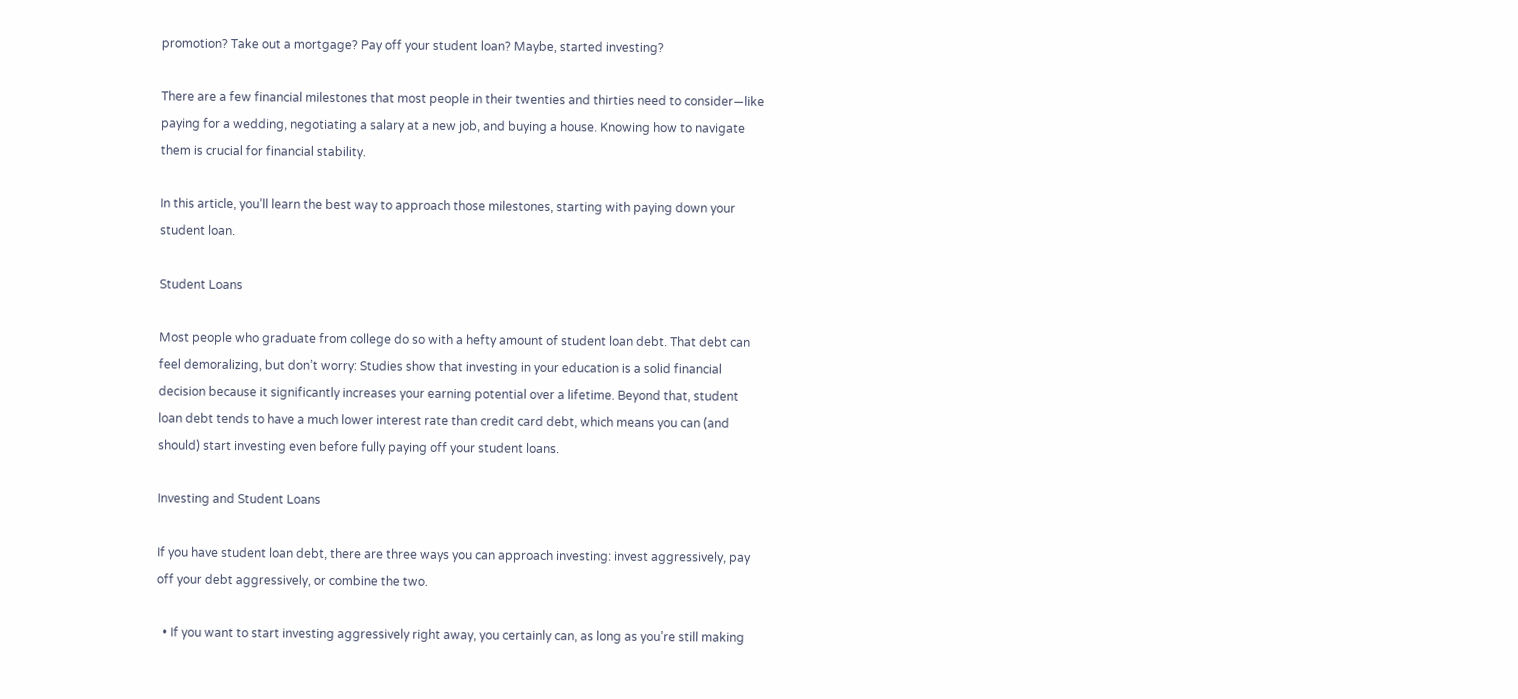promotion? Take out a mortgage? Pay off your student loan? Maybe, started investing?

There are a few financial milestones that most people in their twenties and thirties need to consider—like paying for a wedding, negotiating a salary at a new job, and buying a house. Knowing how to navigate them is crucial for financial stability.

In this article, you’ll learn the best way to approach those milestones, starting with paying down your student loan.

Student Loans

Most people who graduate from college do so with a hefty amount of student loan debt. That debt can feel demoralizing, but don’t worry: Studies show that investing in your education is a solid financial decision because it significantly increases your earning potential over a lifetime. Beyond that, student loan debt tends to have a much lower interest rate than credit card debt, which means you can (and should) start investing even before fully paying off your student loans.

Investing and Student Loans

If you have student loan debt, there are three ways you can approach investing: invest aggressively, pay off your debt aggressively, or combine the two.

  • If you want to start investing aggressively right away, you certainly can, as long as you’re still making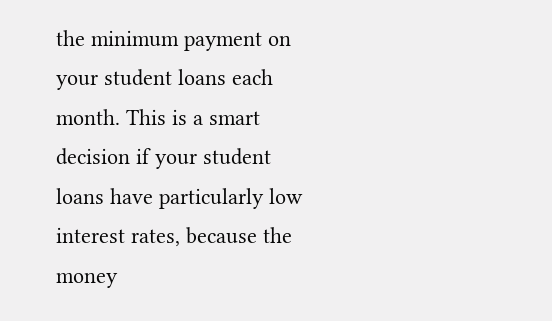the minimum payment on your student loans each month. This is a smart decision if your student loans have particularly low interest rates, because the money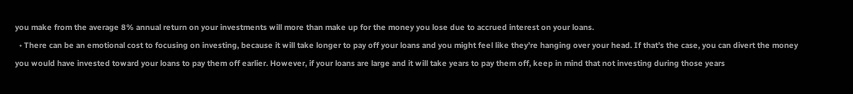you make from the average 8% annual return on your investments will more than make up for the money you lose due to accrued interest on your loans.
  • There can be an emotional cost to focusing on investing, because it will take longer to pay off your loans and you might feel like they’re hanging over your head. If that’s the case, you can divert the money you would have invested toward your loans to pay them off earlier. However, if your loans are large and it will take years to pay them off, keep in mind that not investing during those years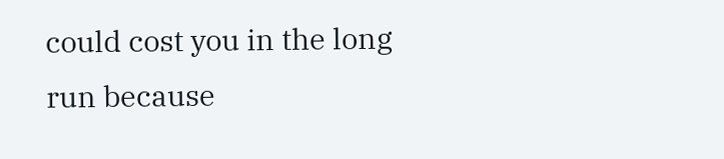could cost you in the long run because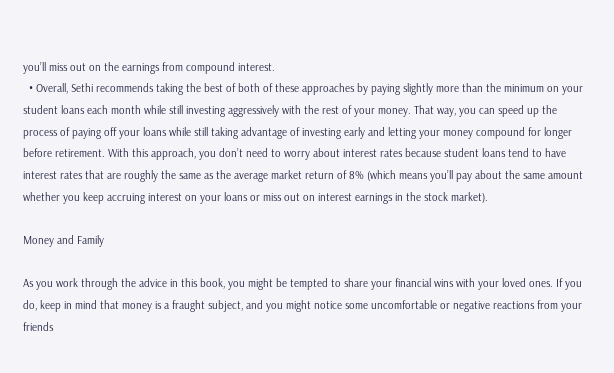you’ll miss out on the earnings from compound interest.
  • Overall, Sethi recommends taking the best of both of these approaches by paying slightly more than the minimum on your student loans each month while still investing aggressively with the rest of your money. That way, you can speed up the process of paying off your loans while still taking advantage of investing early and letting your money compound for longer before retirement. With this approach, you don’t need to worry about interest rates because student loans tend to have interest rates that are roughly the same as the average market return of 8% (which means you’ll pay about the same amount whether you keep accruing interest on your loans or miss out on interest earnings in the stock market).

Money and Family

As you work through the advice in this book, you might be tempted to share your financial wins with your loved ones. If you do, keep in mind that money is a fraught subject, and you might notice some uncomfortable or negative reactions from your friends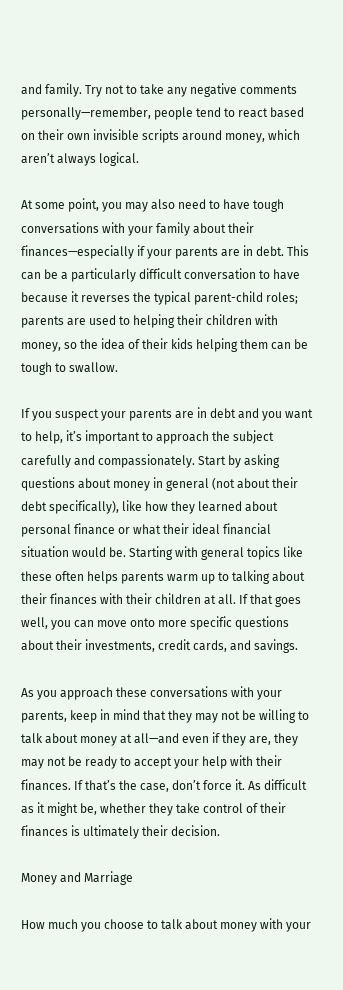and family. Try not to take any negative comments personally—remember, people tend to react based on their own invisible scripts around money, which aren’t always logical.

At some point, you may also need to have tough conversations with your family about their finances—especially if your parents are in debt. This can be a particularly difficult conversation to have because it reverses the typical parent-child roles; parents are used to helping their children with money, so the idea of their kids helping them can be tough to swallow.

If you suspect your parents are in debt and you want to help, it’s important to approach the subject carefully and compassionately. Start by asking questions about money in general (not about their debt specifically), like how they learned about personal finance or what their ideal financial situation would be. Starting with general topics like these often helps parents warm up to talking about their finances with their children at all. If that goes well, you can move onto more specific questions about their investments, credit cards, and savings.

As you approach these conversations with your parents, keep in mind that they may not be willing to talk about money at all—and even if they are, they may not be ready to accept your help with their finances. If that’s the case, don’t force it. As difficult as it might be, whether they take control of their finances is ultimately their decision.

Money and Marriage

How much you choose to talk about money with your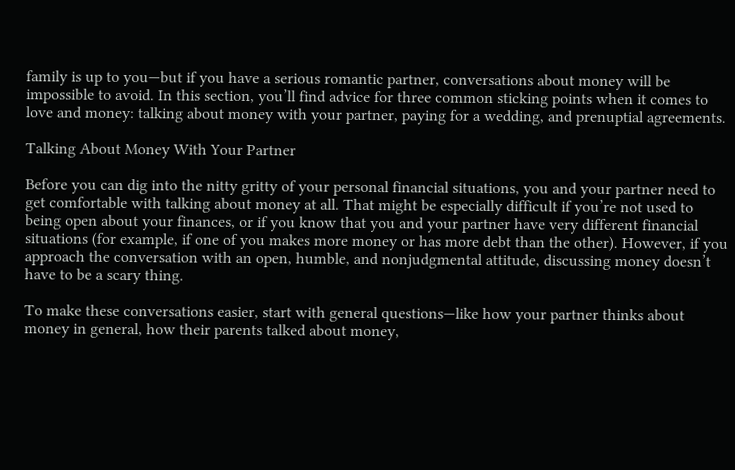family is up to you—but if you have a serious romantic partner, conversations about money will be impossible to avoid. In this section, you’ll find advice for three common sticking points when it comes to love and money: talking about money with your partner, paying for a wedding, and prenuptial agreements.

Talking About Money With Your Partner

Before you can dig into the nitty gritty of your personal financial situations, you and your partner need to get comfortable with talking about money at all. That might be especially difficult if you’re not used to being open about your finances, or if you know that you and your partner have very different financial situations (for example, if one of you makes more money or has more debt than the other). However, if you approach the conversation with an open, humble, and nonjudgmental attitude, discussing money doesn’t have to be a scary thing.

To make these conversations easier, start with general questions—like how your partner thinks about money in general, how their parents talked about money,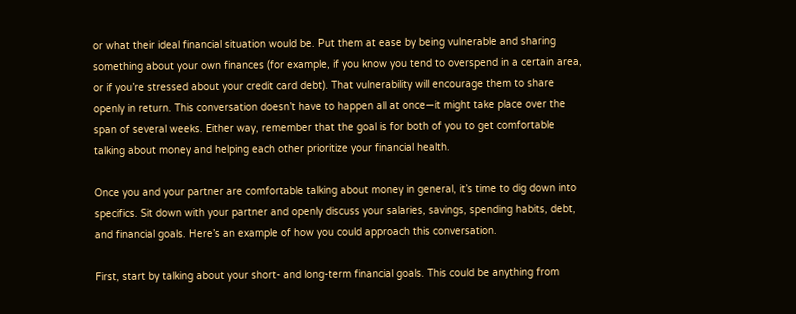or what their ideal financial situation would be. Put them at ease by being vulnerable and sharing something about your own finances (for example, if you know you tend to overspend in a certain area, or if you’re stressed about your credit card debt). That vulnerability will encourage them to share openly in return. This conversation doesn’t have to happen all at once—it might take place over the span of several weeks. Either way, remember that the goal is for both of you to get comfortable talking about money and helping each other prioritize your financial health.

Once you and your partner are comfortable talking about money in general, it’s time to dig down into specifics. Sit down with your partner and openly discuss your salaries, savings, spending habits, debt, and financial goals. Here’s an example of how you could approach this conversation.

First, start by talking about your short- and long-term financial goals. This could be anything from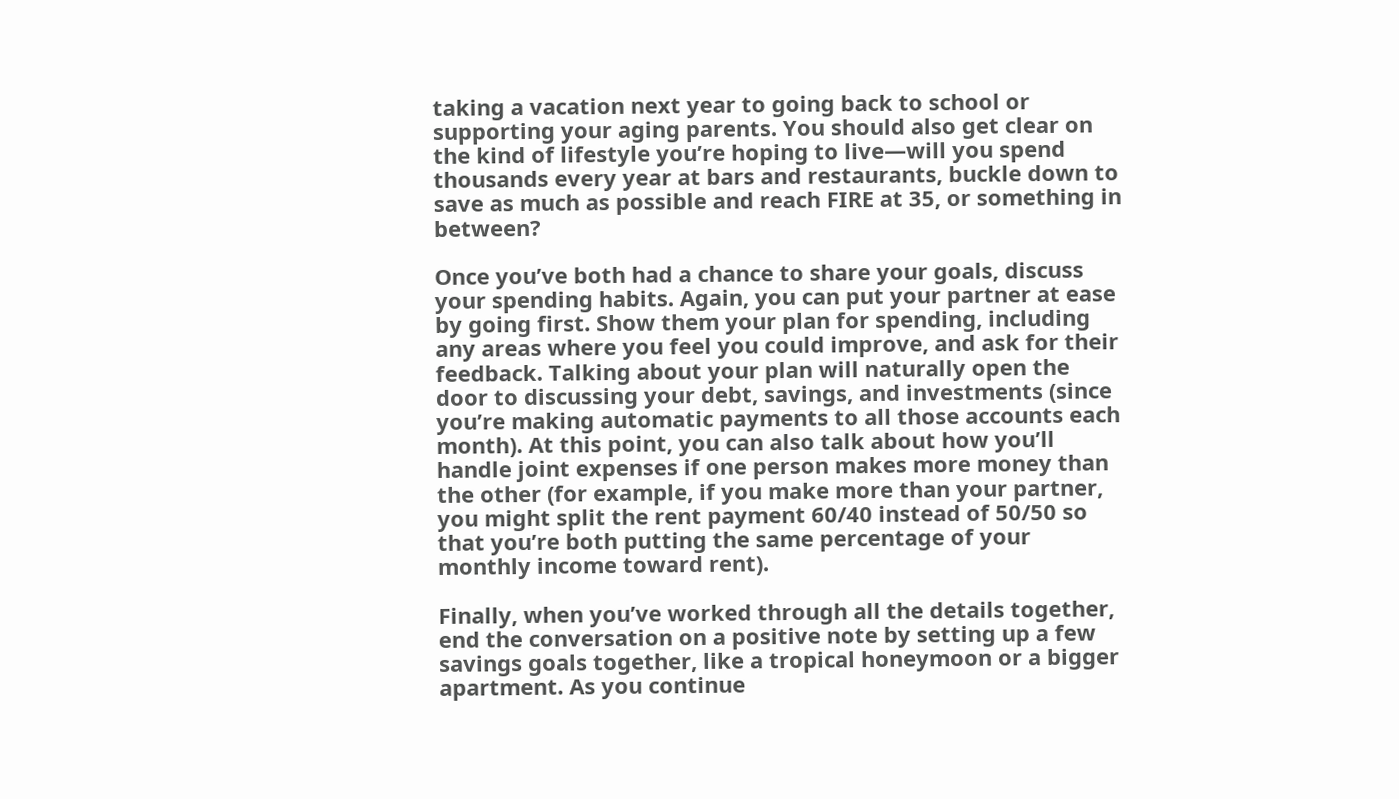taking a vacation next year to going back to school or supporting your aging parents. You should also get clear on the kind of lifestyle you’re hoping to live—will you spend thousands every year at bars and restaurants, buckle down to save as much as possible and reach FIRE at 35, or something in between?

Once you’ve both had a chance to share your goals, discuss your spending habits. Again, you can put your partner at ease by going first. Show them your plan for spending, including any areas where you feel you could improve, and ask for their feedback. Talking about your plan will naturally open the door to discussing your debt, savings, and investments (since you’re making automatic payments to all those accounts each month). At this point, you can also talk about how you’ll handle joint expenses if one person makes more money than the other (for example, if you make more than your partner, you might split the rent payment 60/40 instead of 50/50 so that you’re both putting the same percentage of your monthly income toward rent).

Finally, when you’ve worked through all the details together, end the conversation on a positive note by setting up a few savings goals together, like a tropical honeymoon or a bigger apartment. As you continue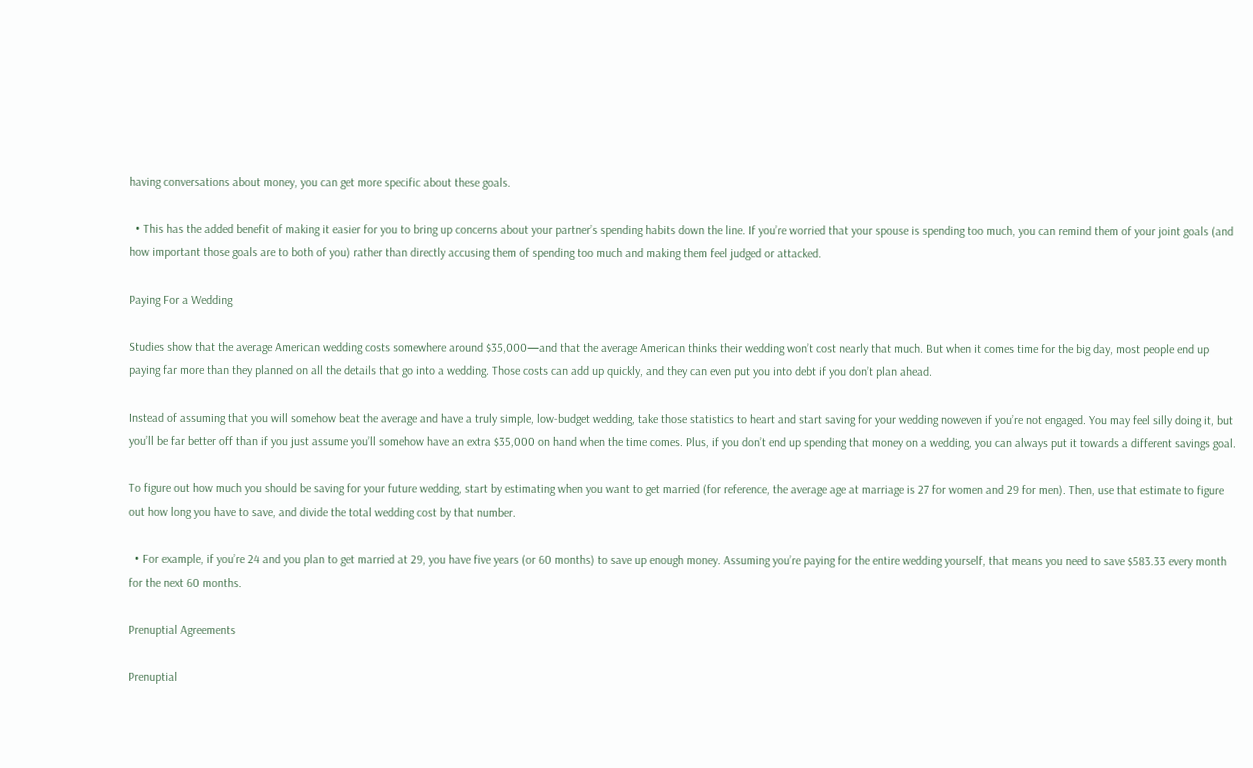having conversations about money, you can get more specific about these goals.

  • This has the added benefit of making it easier for you to bring up concerns about your partner’s spending habits down the line. If you’re worried that your spouse is spending too much, you can remind them of your joint goals (and how important those goals are to both of you) rather than directly accusing them of spending too much and making them feel judged or attacked.

Paying For a Wedding

Studies show that the average American wedding costs somewhere around $35,000—and that the average American thinks their wedding won’t cost nearly that much. But when it comes time for the big day, most people end up paying far more than they planned on all the details that go into a wedding. Those costs can add up quickly, and they can even put you into debt if you don’t plan ahead.

Instead of assuming that you will somehow beat the average and have a truly simple, low-budget wedding, take those statistics to heart and start saving for your wedding noweven if you’re not engaged. You may feel silly doing it, but you’ll be far better off than if you just assume you’ll somehow have an extra $35,000 on hand when the time comes. Plus, if you don’t end up spending that money on a wedding, you can always put it towards a different savings goal.

To figure out how much you should be saving for your future wedding, start by estimating when you want to get married (for reference, the average age at marriage is 27 for women and 29 for men). Then, use that estimate to figure out how long you have to save, and divide the total wedding cost by that number.

  • For example, if you’re 24 and you plan to get married at 29, you have five years (or 60 months) to save up enough money. Assuming you’re paying for the entire wedding yourself, that means you need to save $583.33 every month for the next 60 months.

Prenuptial Agreements

Prenuptial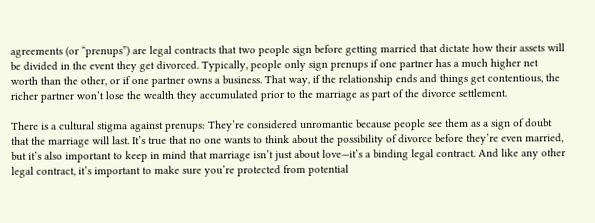agreements (or “prenups”) are legal contracts that two people sign before getting married that dictate how their assets will be divided in the event they get divorced. Typically, people only sign prenups if one partner has a much higher net worth than the other, or if one partner owns a business. That way, if the relationship ends and things get contentious, the richer partner won’t lose the wealth they accumulated prior to the marriage as part of the divorce settlement.

There is a cultural stigma against prenups: They’re considered unromantic because people see them as a sign of doubt that the marriage will last. It’s true that no one wants to think about the possibility of divorce before they’re even married, but it’s also important to keep in mind that marriage isn’t just about love—it’s a binding legal contract. And like any other legal contract, it’s important to make sure you’re protected from potential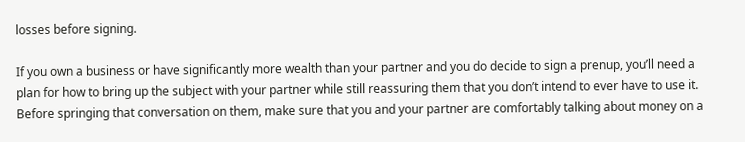losses before signing.

If you own a business or have significantly more wealth than your partner and you do decide to sign a prenup, you’ll need a plan for how to bring up the subject with your partner while still reassuring them that you don’t intend to ever have to use it. Before springing that conversation on them, make sure that you and your partner are comfortably talking about money on a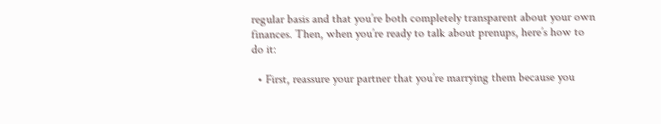regular basis and that you’re both completely transparent about your own finances. Then, when you’re ready to talk about prenups, here’s how to do it:

  • First, reassure your partner that you’re marrying them because you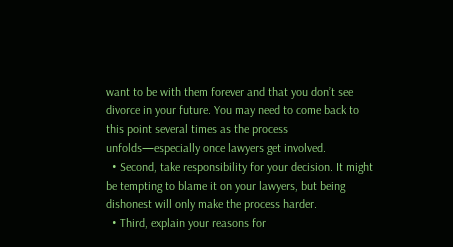want to be with them forever and that you don’t see divorce in your future. You may need to come back to this point several times as the process unfolds—especially once lawyers get involved.
  • Second, take responsibility for your decision. It might be tempting to blame it on your lawyers, but being dishonest will only make the process harder.
  • Third, explain your reasons for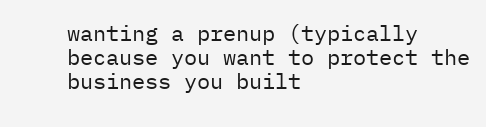wanting a prenup (typically because you want to protect the business you built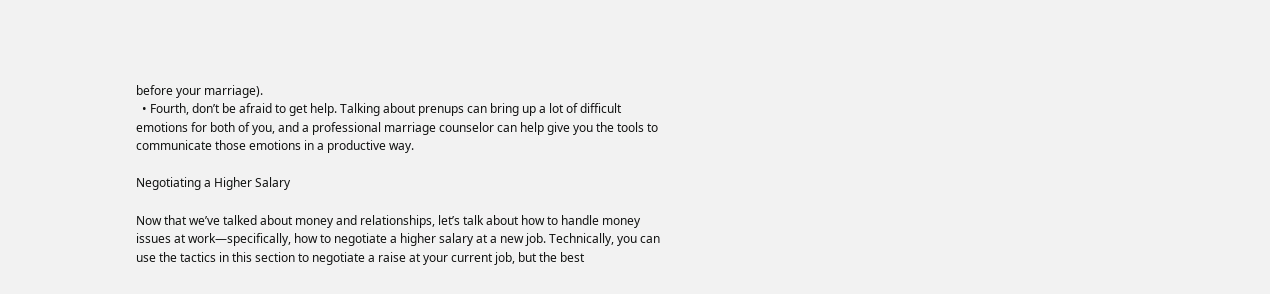before your marriage).
  • Fourth, don’t be afraid to get help. Talking about prenups can bring up a lot of difficult emotions for both of you, and a professional marriage counselor can help give you the tools to communicate those emotions in a productive way.

Negotiating a Higher Salary

Now that we’ve talked about money and relationships, let’s talk about how to handle money issues at work—specifically, how to negotiate a higher salary at a new job. Technically, you can use the tactics in this section to negotiate a raise at your current job, but the best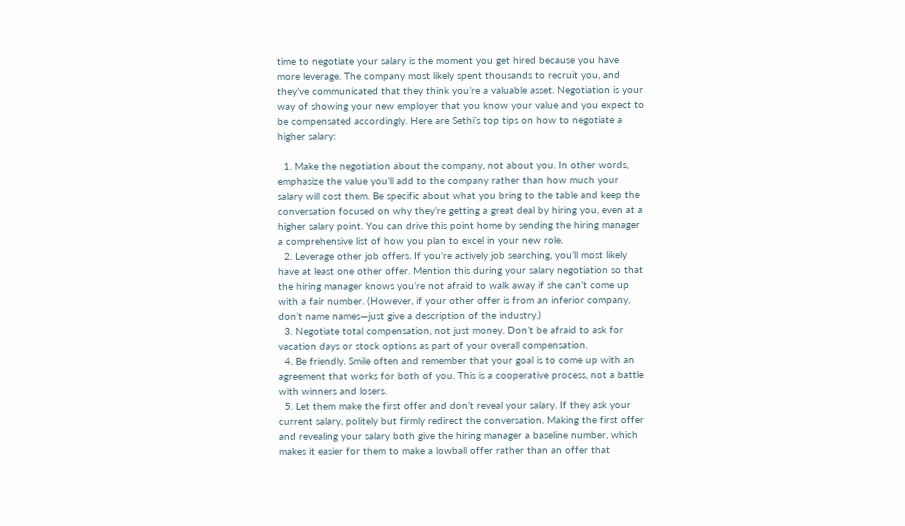time to negotiate your salary is the moment you get hired because you have more leverage. The company most likely spent thousands to recruit you, and they’ve communicated that they think you’re a valuable asset. Negotiation is your way of showing your new employer that you know your value and you expect to be compensated accordingly. Here are Sethi’s top tips on how to negotiate a higher salary:

  1. Make the negotiation about the company, not about you. In other words, emphasize the value you’ll add to the company rather than how much your salary will cost them. Be specific about what you bring to the table and keep the conversation focused on why they’re getting a great deal by hiring you, even at a higher salary point. You can drive this point home by sending the hiring manager a comprehensive list of how you plan to excel in your new role.
  2. Leverage other job offers. If you’re actively job searching, you’ll most likely have at least one other offer. Mention this during your salary negotiation so that the hiring manager knows you’re not afraid to walk away if she can’t come up with a fair number. (However, if your other offer is from an inferior company, don’t name names—just give a description of the industry.)
  3. Negotiate total compensation, not just money. Don’t be afraid to ask for vacation days or stock options as part of your overall compensation.
  4. Be friendly. Smile often and remember that your goal is to come up with an agreement that works for both of you. This is a cooperative process, not a battle with winners and losers.
  5. Let them make the first offer and don’t reveal your salary. If they ask your current salary, politely but firmly redirect the conversation. Making the first offer and revealing your salary both give the hiring manager a baseline number, which makes it easier for them to make a lowball offer rather than an offer that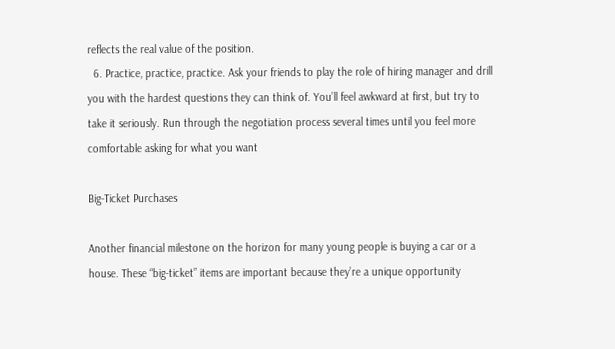reflects the real value of the position.
  6. Practice, practice, practice. Ask your friends to play the role of hiring manager and drill you with the hardest questions they can think of. You’ll feel awkward at first, but try to take it seriously. Run through the negotiation process several times until you feel more comfortable asking for what you want

Big-Ticket Purchases

Another financial milestone on the horizon for many young people is buying a car or a house. These “big-ticket” items are important because they’re a unique opportunity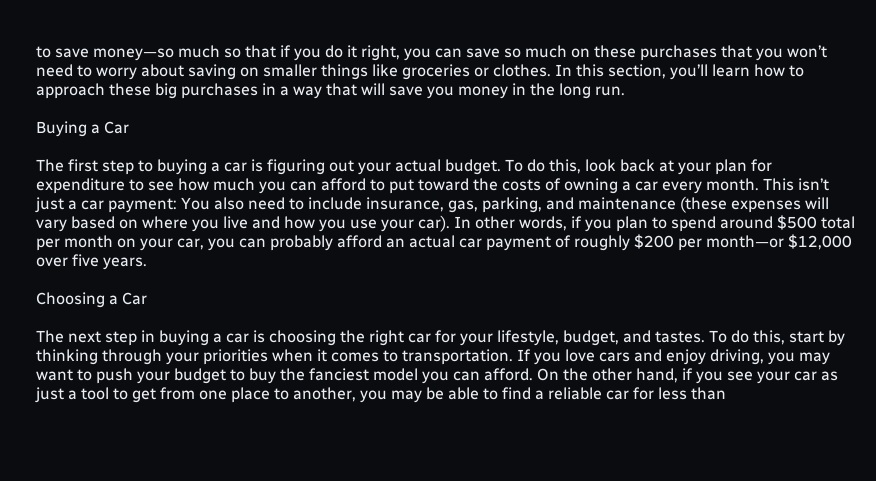to save money—so much so that if you do it right, you can save so much on these purchases that you won’t need to worry about saving on smaller things like groceries or clothes. In this section, you’ll learn how to approach these big purchases in a way that will save you money in the long run.

Buying a Car

The first step to buying a car is figuring out your actual budget. To do this, look back at your plan for expenditure to see how much you can afford to put toward the costs of owning a car every month. This isn’t just a car payment: You also need to include insurance, gas, parking, and maintenance (these expenses will vary based on where you live and how you use your car). In other words, if you plan to spend around $500 total per month on your car, you can probably afford an actual car payment of roughly $200 per month—or $12,000 over five years.

Choosing a Car

The next step in buying a car is choosing the right car for your lifestyle, budget, and tastes. To do this, start by thinking through your priorities when it comes to transportation. If you love cars and enjoy driving, you may want to push your budget to buy the fanciest model you can afford. On the other hand, if you see your car as just a tool to get from one place to another, you may be able to find a reliable car for less than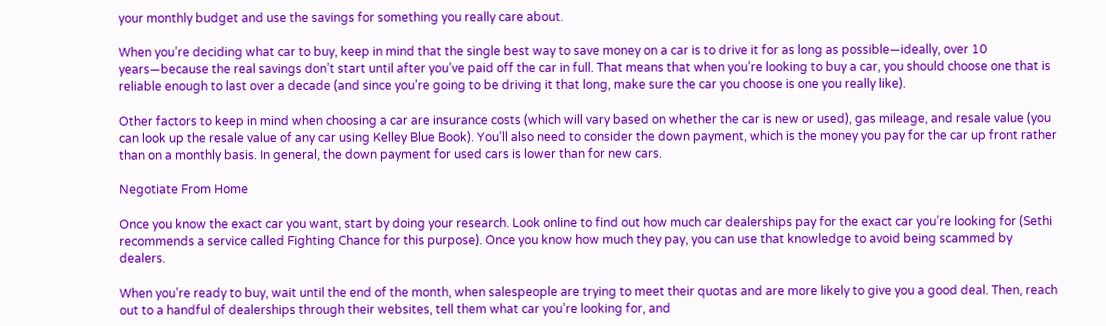your monthly budget and use the savings for something you really care about.

When you’re deciding what car to buy, keep in mind that the single best way to save money on a car is to drive it for as long as possible—ideally, over 10 years—because the real savings don’t start until after you’ve paid off the car in full. That means that when you’re looking to buy a car, you should choose one that is reliable enough to last over a decade (and since you’re going to be driving it that long, make sure the car you choose is one you really like).

Other factors to keep in mind when choosing a car are insurance costs (which will vary based on whether the car is new or used), gas mileage, and resale value (you can look up the resale value of any car using Kelley Blue Book). You’ll also need to consider the down payment, which is the money you pay for the car up front rather than on a monthly basis. In general, the down payment for used cars is lower than for new cars.

Negotiate From Home

Once you know the exact car you want, start by doing your research. Look online to find out how much car dealerships pay for the exact car you’re looking for (Sethi recommends a service called Fighting Chance for this purpose). Once you know how much they pay, you can use that knowledge to avoid being scammed by dealers.

When you’re ready to buy, wait until the end of the month, when salespeople are trying to meet their quotas and are more likely to give you a good deal. Then, reach out to a handful of dealerships through their websites, tell them what car you’re looking for, and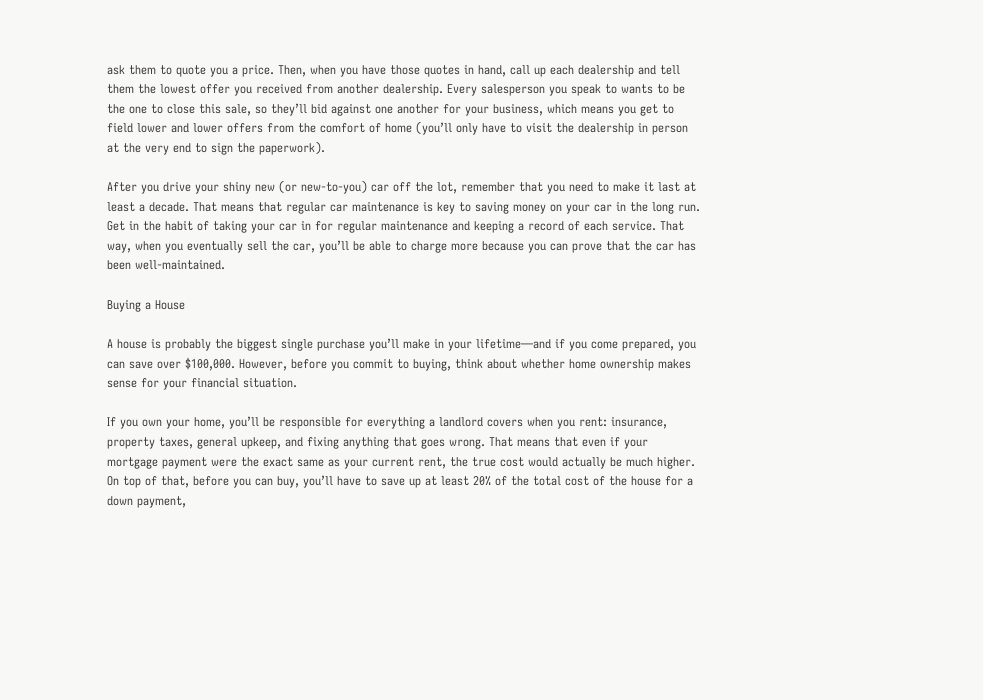ask them to quote you a price. Then, when you have those quotes in hand, call up each dealership and tell them the lowest offer you received from another dealership. Every salesperson you speak to wants to be the one to close this sale, so they’ll bid against one another for your business, which means you get to field lower and lower offers from the comfort of home (you’ll only have to visit the dealership in person at the very end to sign the paperwork).

After you drive your shiny new (or new-to-you) car off the lot, remember that you need to make it last at least a decade. That means that regular car maintenance is key to saving money on your car in the long run. Get in the habit of taking your car in for regular maintenance and keeping a record of each service. That way, when you eventually sell the car, you’ll be able to charge more because you can prove that the car has been well-maintained.

Buying a House

A house is probably the biggest single purchase you’ll make in your lifetime—and if you come prepared, you can save over $100,000. However, before you commit to buying, think about whether home ownership makes sense for your financial situation.

If you own your home, you’ll be responsible for everything a landlord covers when you rent: insurance, property taxes, general upkeep, and fixing anything that goes wrong. That means that even if your mortgage payment were the exact same as your current rent, the true cost would actually be much higher. On top of that, before you can buy, you’ll have to save up at least 20% of the total cost of the house for a down payment,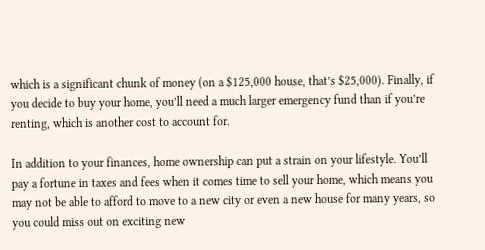which is a significant chunk of money (on a $125,000 house, that’s $25,000). Finally, if you decide to buy your home, you’ll need a much larger emergency fund than if you’re renting, which is another cost to account for.

In addition to your finances, home ownership can put a strain on your lifestyle. You’ll pay a fortune in taxes and fees when it comes time to sell your home, which means you may not be able to afford to move to a new city or even a new house for many years, so you could miss out on exciting new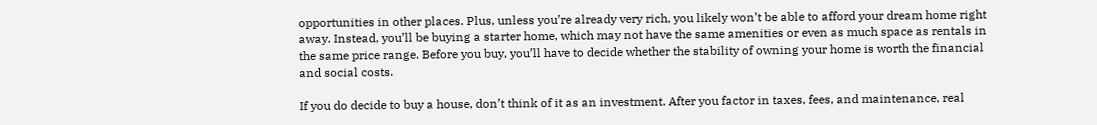opportunities in other places. Plus, unless you’re already very rich, you likely won’t be able to afford your dream home right away. Instead, you’ll be buying a starter home, which may not have the same amenities or even as much space as rentals in the same price range. Before you buy, you’ll have to decide whether the stability of owning your home is worth the financial and social costs.

If you do decide to buy a house, don’t think of it as an investment. After you factor in taxes, fees, and maintenance, real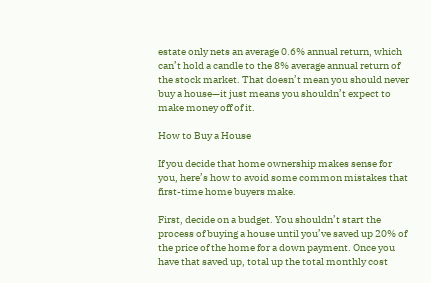estate only nets an average 0.6% annual return, which can’t hold a candle to the 8% average annual return of the stock market. That doesn’t mean you should never buy a house—it just means you shouldn’t expect to make money off of it.

How to Buy a House

If you decide that home ownership makes sense for you, here’s how to avoid some common mistakes that first-time home buyers make.

First, decide on a budget. You shouldn’t start the process of buying a house until you’ve saved up 20% of the price of the home for a down payment. Once you have that saved up, total up the total monthly cost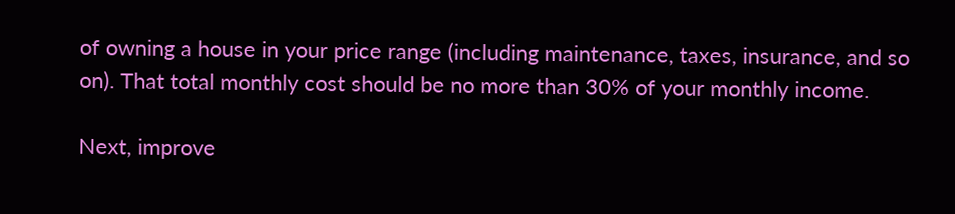of owning a house in your price range (including maintenance, taxes, insurance, and so on). That total monthly cost should be no more than 30% of your monthly income.

Next, improve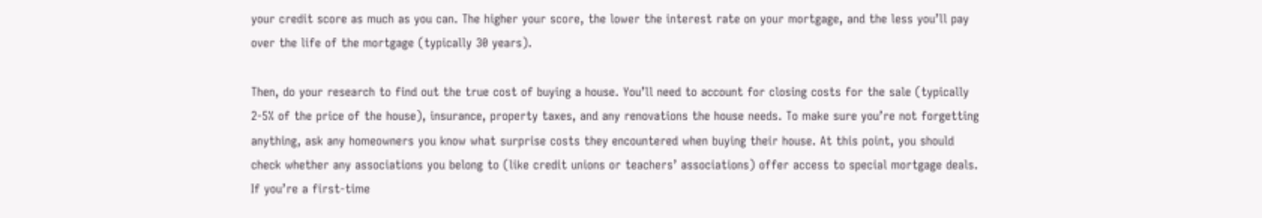your credit score as much as you can. The higher your score, the lower the interest rate on your mortgage, and the less you’ll pay over the life of the mortgage (typically 30 years).

Then, do your research to find out the true cost of buying a house. You’ll need to account for closing costs for the sale (typically 2-5% of the price of the house), insurance, property taxes, and any renovations the house needs. To make sure you’re not forgetting anything, ask any homeowners you know what surprise costs they encountered when buying their house. At this point, you should check whether any associations you belong to (like credit unions or teachers’ associations) offer access to special mortgage deals. If you’re a first-time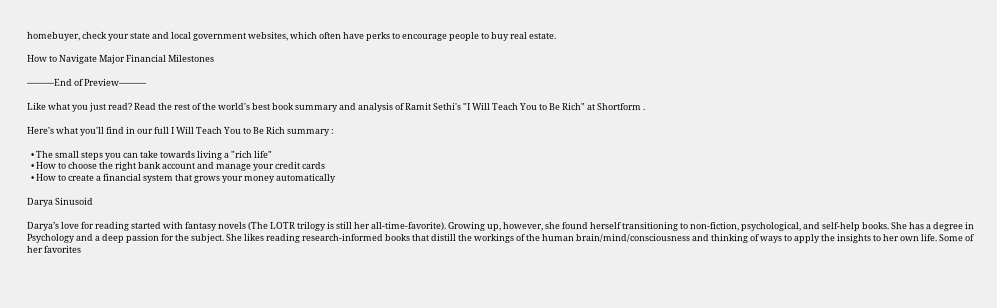homebuyer, check your state and local government websites, which often have perks to encourage people to buy real estate.

How to Navigate Major Financial Milestones

———End of Preview———

Like what you just read? Read the rest of the world's best book summary and analysis of Ramit Sethi's "I Will Teach You to Be Rich" at Shortform .

Here's what you'll find in our full I Will Teach You to Be Rich summary :

  • The small steps you can take towards living a "rich life"
  • How to choose the right bank account and manage your credit cards
  • How to create a financial system that grows your money automatically

Darya Sinusoid

Darya’s love for reading started with fantasy novels (The LOTR trilogy is still her all-time-favorite). Growing up, however, she found herself transitioning to non-fiction, psychological, and self-help books. She has a degree in Psychology and a deep passion for the subject. She likes reading research-informed books that distill the workings of the human brain/mind/consciousness and thinking of ways to apply the insights to her own life. Some of her favorites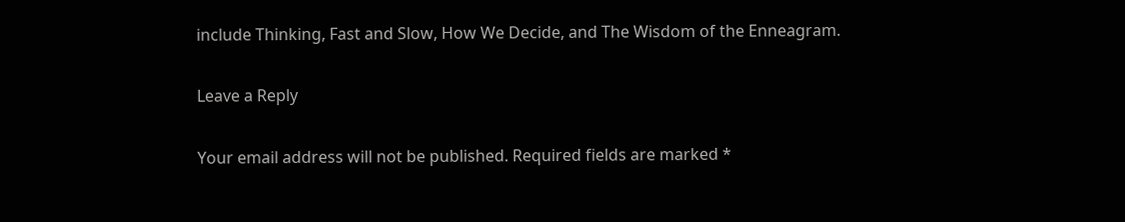include Thinking, Fast and Slow, How We Decide, and The Wisdom of the Enneagram.

Leave a Reply

Your email address will not be published. Required fields are marked *